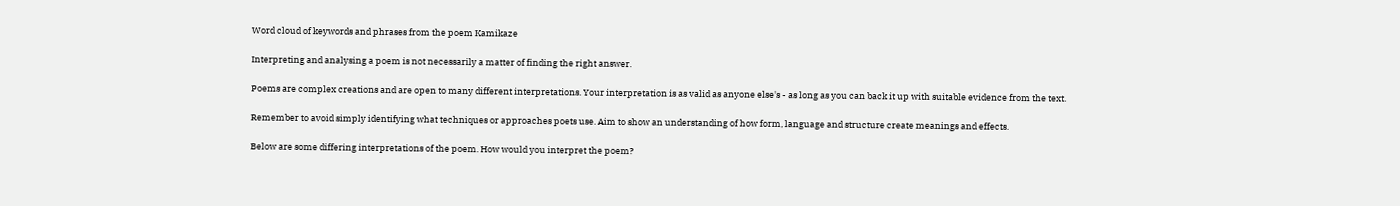Word cloud of keywords and phrases from the poem Kamikaze

Interpreting and analysing a poem is not necessarily a matter of finding the right answer.

Poems are complex creations and are open to many different interpretations. Your interpretation is as valid as anyone else's - as long as you can back it up with suitable evidence from the text.

Remember to avoid simply identifying what techniques or approaches poets use. Aim to show an understanding of how form, language and structure create meanings and effects.

Below are some differing interpretations of the poem. How would you interpret the poem?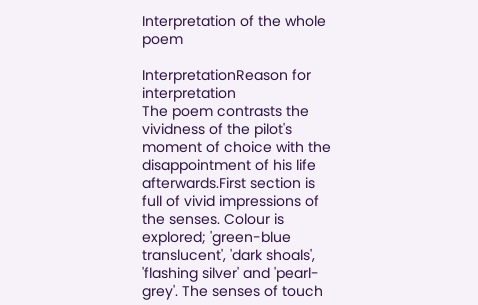Interpretation of the whole poem

InterpretationReason for interpretation
The poem contrasts the vividness of the pilot's moment of choice with the disappointment of his life afterwards.First section is full of vivid impressions of the senses. Colour is explored; 'green-blue translucent', 'dark shoals', 'flashing silver' and 'pearl-grey'. The senses of touch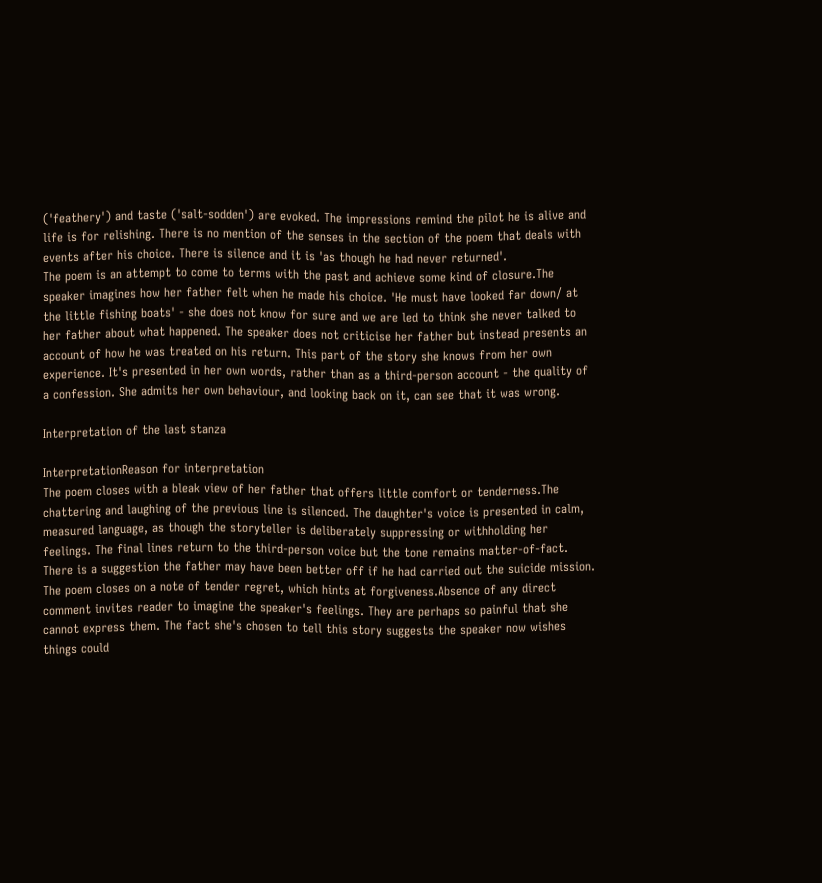('feathery') and taste ('salt-sodden') are evoked. The impressions remind the pilot he is alive and life is for relishing. There is no mention of the senses in the section of the poem that deals with events after his choice. There is silence and it is 'as though he had never returned'.
The poem is an attempt to come to terms with the past and achieve some kind of closure.The speaker imagines how her father felt when he made his choice. 'He must have looked far down/ at the little fishing boats' - she does not know for sure and we are led to think she never talked to her father about what happened. The speaker does not criticise her father but instead presents an account of how he was treated on his return. This part of the story she knows from her own experience. It's presented in her own words, rather than as a third-person account - the quality of a confession. She admits her own behaviour, and looking back on it, can see that it was wrong.

Interpretation of the last stanza

InterpretationReason for interpretation
The poem closes with a bleak view of her father that offers little comfort or tenderness.The chattering and laughing of the previous line is silenced. The daughter's voice is presented in calm, measured language, as though the storyteller is deliberately suppressing or withholding her feelings. The final lines return to the third-person voice but the tone remains matter-of-fact. There is a suggestion the father may have been better off if he had carried out the suicide mission.
The poem closes on a note of tender regret, which hints at forgiveness.Absence of any direct comment invites reader to imagine the speaker's feelings. They are perhaps so painful that she cannot express them. The fact she's chosen to tell this story suggests the speaker now wishes things could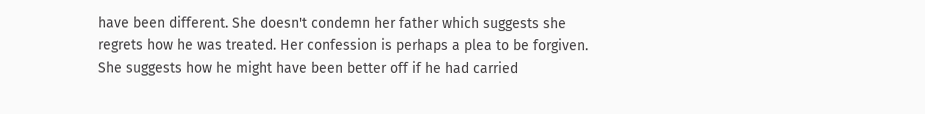have been different. She doesn't condemn her father which suggests she regrets how he was treated. Her confession is perhaps a plea to be forgiven. She suggests how he might have been better off if he had carried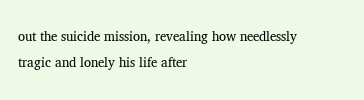out the suicide mission, revealing how needlessly tragic and lonely his life after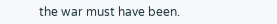the war must have been.